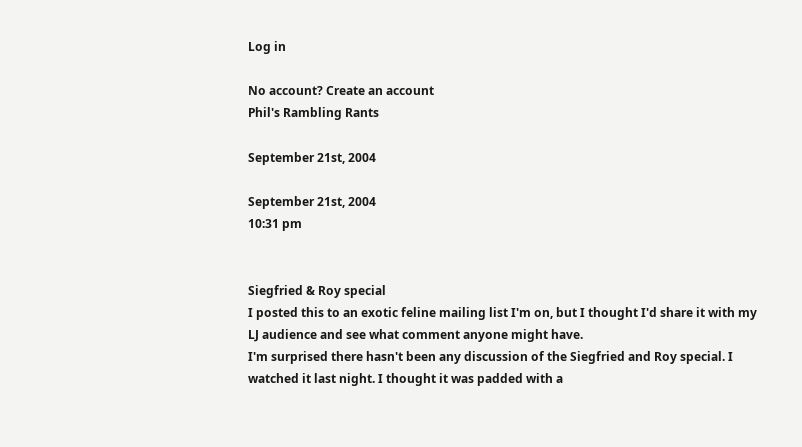Log in

No account? Create an account
Phil's Rambling Rants

September 21st, 2004

September 21st, 2004
10:31 pm


Siegfried & Roy special
I posted this to an exotic feline mailing list I'm on, but I thought I'd share it with my LJ audience and see what comment anyone might have.
I'm surprised there hasn't been any discussion of the Siegfried and Roy special. I watched it last night. I thought it was padded with a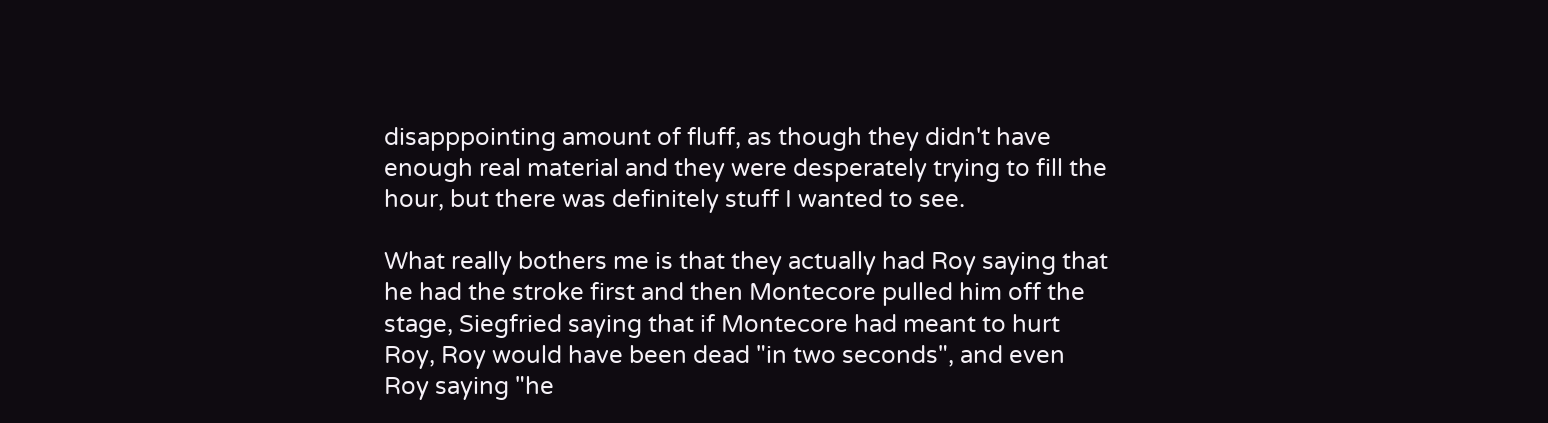disapppointing amount of fluff, as though they didn't have enough real material and they were desperately trying to fill the hour, but there was definitely stuff I wanted to see.

What really bothers me is that they actually had Roy saying that he had the stroke first and then Montecore pulled him off the stage, Siegfried saying that if Montecore had meant to hurt Roy, Roy would have been dead "in two seconds", and even Roy saying "he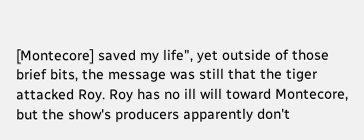[Montecore] saved my life", yet outside of those brief bits, the message was still that the tiger attacked Roy. Roy has no ill will toward Montecore, but the show's producers apparently don't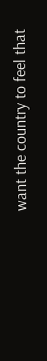want the country to feel that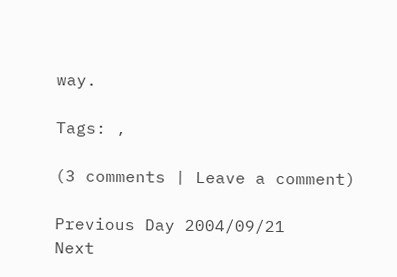way.

Tags: ,

(3 comments | Leave a comment)

Previous Day 2004/09/21
Next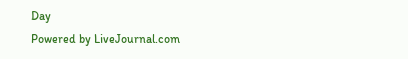Day
Powered by LiveJournal.com